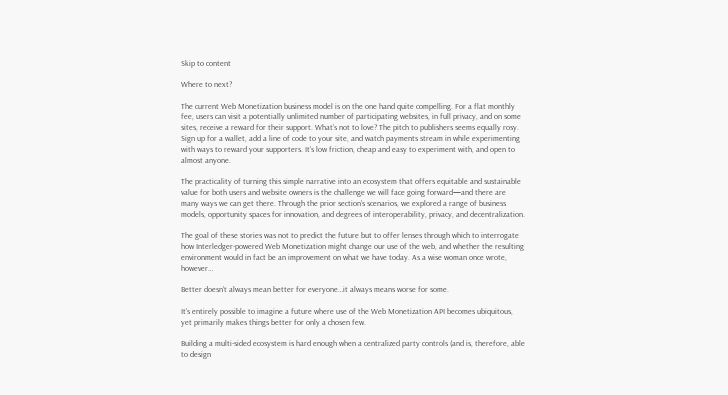Skip to content

Where to next?

The current Web Monetization business model is on the one hand quite compelling. For a flat monthly fee, users can visit a potentially unlimited number of participating websites, in full privacy, and on some sites, receive a reward for their support. What’s not to love? The pitch to publishers seems equally rosy. Sign up for a wallet, add a line of code to your site, and watch payments stream in while experimenting with ways to reward your supporters. It’s low friction, cheap and easy to experiment with, and open to almost anyone.

The practicality of turning this simple narrative into an ecosystem that offers equitable and sustainable value for both users and website owners is the challenge we will face going forward—and there are many ways we can get there. Through the prior section’s scenarios, we explored a range of business models, opportunity spaces for innovation, and degrees of interoperability, privacy, and decentralization.

The goal of these stories was not to predict the future but to offer lenses through which to interrogate how Interledger-powered Web Monetization might change our use of the web, and whether the resulting environment would in fact be an improvement on what we have today. As a wise woman once wrote, however…

Better doesn’t always mean better for everyone…it always means worse for some.

It’s entirely possible to imagine a future where use of the Web Monetization API becomes ubiquitous, yet primarily makes things better for only a chosen few.

Building a multi-sided ecosystem is hard enough when a centralized party controls (and is, therefore, able to design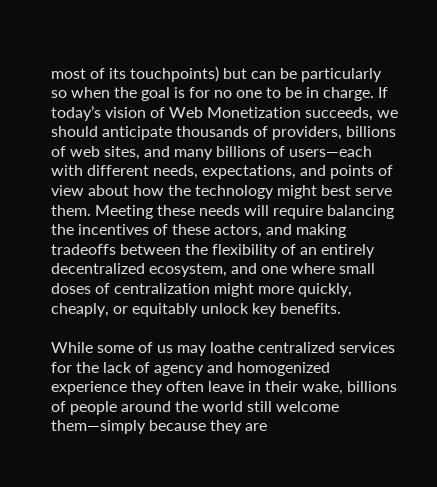most of its touchpoints) but can be particularly so when the goal is for no one to be in charge. If today’s vision of Web Monetization succeeds, we should anticipate thousands of providers, billions of web sites, and many billions of users—each with different needs, expectations, and points of view about how the technology might best serve them. Meeting these needs will require balancing the incentives of these actors, and making tradeoffs between the flexibility of an entirely decentralized ecosystem, and one where small doses of centralization might more quickly, cheaply, or equitably unlock key benefits.

While some of us may loathe centralized services for the lack of agency and homogenized experience they often leave in their wake, billions of people around the world still welcome them—simply because they are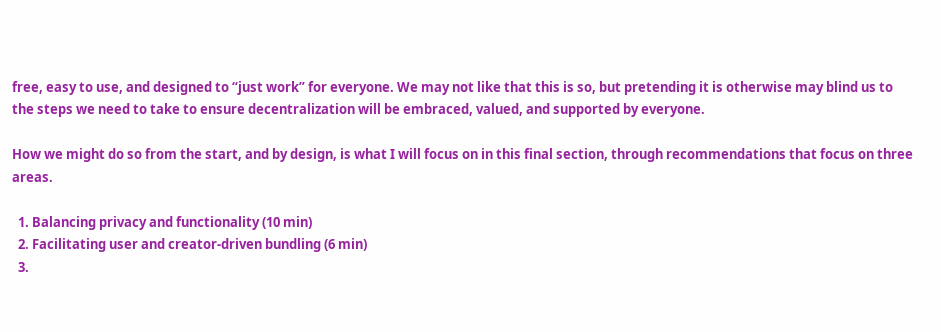free, easy to use, and designed to “just work” for everyone. We may not like that this is so, but pretending it is otherwise may blind us to the steps we need to take to ensure decentralization will be embraced, valued, and supported by everyone.

How we might do so from the start, and by design, is what I will focus on in this final section, through recommendations that focus on three areas.

  1. Balancing privacy and functionality (10 min)
  2. Facilitating user and creator-driven bundling (6 min)
  3.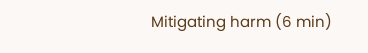Mitigating harm (6 min)